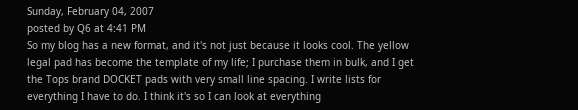Sunday, February 04, 2007
posted by Q6 at 4:41 PM
So my blog has a new format, and it's not just because it looks cool. The yellow legal pad has become the template of my life; I purchase them in bulk, and I get the Tops brand DOCKET pads with very small line spacing. I write lists for everything I have to do. I think it's so I can look at everything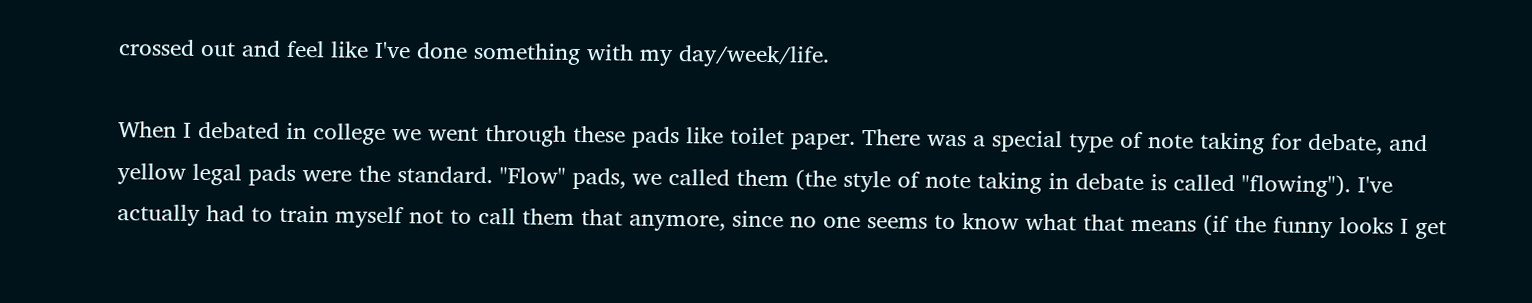crossed out and feel like I've done something with my day/week/life.

When I debated in college we went through these pads like toilet paper. There was a special type of note taking for debate, and yellow legal pads were the standard. "Flow" pads, we called them (the style of note taking in debate is called "flowing"). I've actually had to train myself not to call them that anymore, since no one seems to know what that means (if the funny looks I get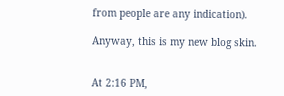from people are any indication).

Anyway, this is my new blog skin.


At 2:16 PM,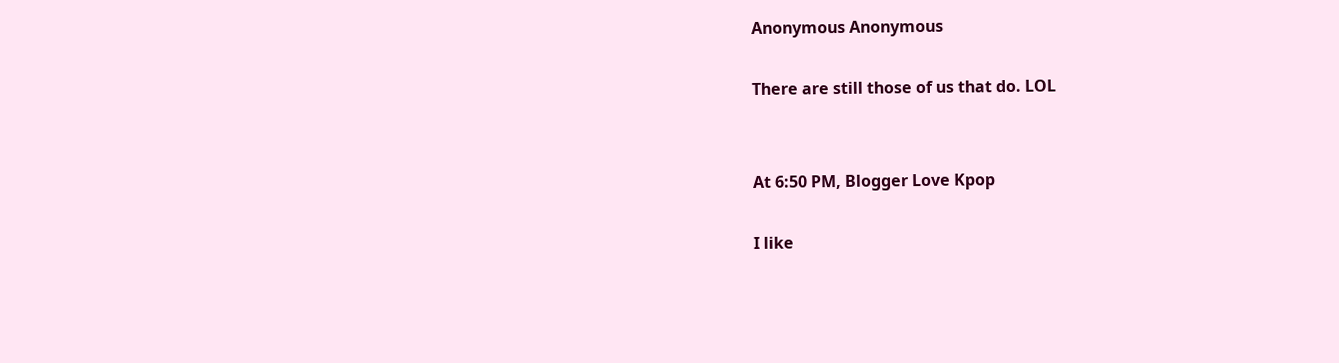Anonymous Anonymous

There are still those of us that do. LOL


At 6:50 PM, Blogger Love Kpop

I like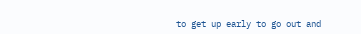to get up early to go out and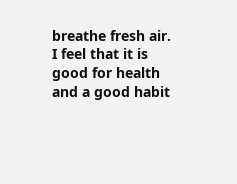breathe fresh air. I feel that it is good for health and a good habit